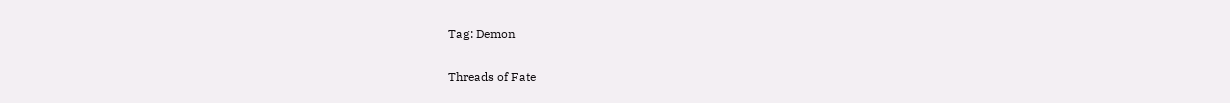Tag: Demon

Threads of Fate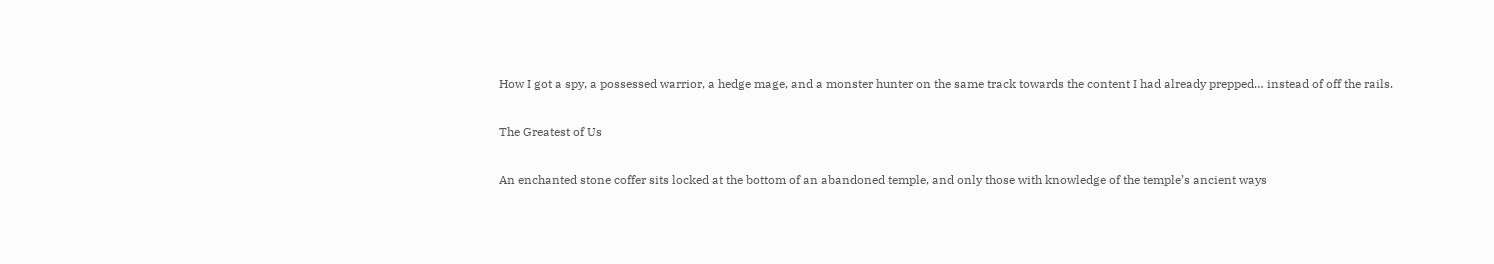How I got a spy, a possessed warrior, a hedge mage, and a monster hunter on the same track towards the content I had already prepped… instead of off the rails.

The Greatest of Us

An enchanted stone coffer sits locked at the bottom of an abandoned temple, and only those with knowledge of the temple’s ancient ways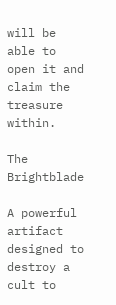will be able to open it and claim the treasure within.

The Brightblade

A powerful artifact designed to destroy a cult to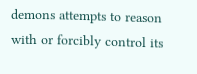demons attempts to reason with or forcibly control its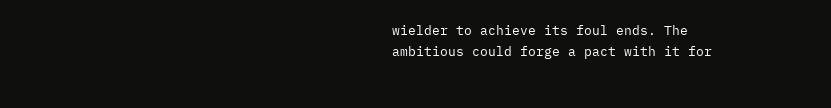wielder to achieve its foul ends. The ambitious could forge a pact with it for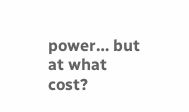power… but at what cost?